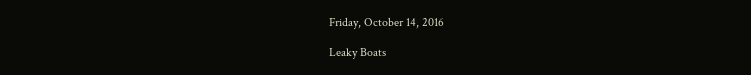Friday, October 14, 2016

Leaky Boats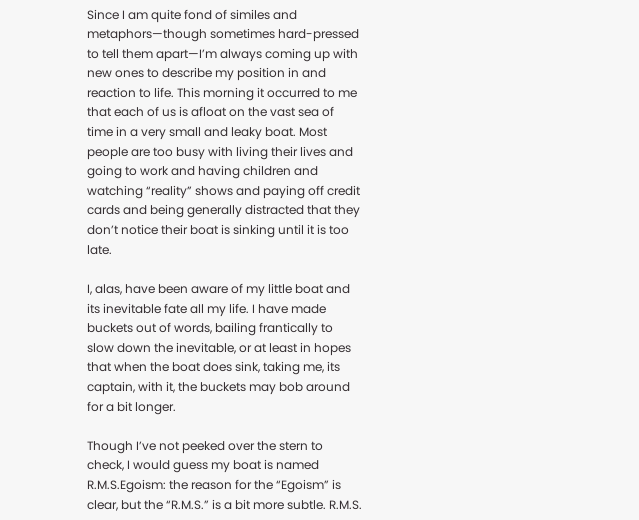Since I am quite fond of similes and metaphors—though sometimes hard-pressed to tell them apart—I’m always coming up with new ones to describe my position in and reaction to life. This morning it occurred to me that each of us is afloat on the vast sea of time in a very small and leaky boat. Most people are too busy with living their lives and going to work and having children and watching “reality” shows and paying off credit cards and being generally distracted that they don’t notice their boat is sinking until it is too late.

I, alas, have been aware of my little boat and its inevitable fate all my life. I have made buckets out of words, bailing frantically to slow down the inevitable, or at least in hopes that when the boat does sink, taking me, its captain, with it, the buckets may bob around for a bit longer.

Though I’ve not peeked over the stern to check, I would guess my boat is named R.M.S.Egoism: the reason for the “Egoism” is clear, but the “R.M.S.” is a bit more subtle. R.M.S.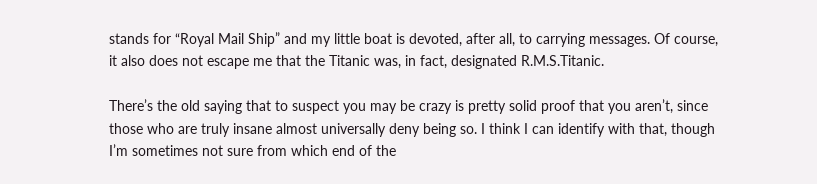stands for “Royal Mail Ship” and my little boat is devoted, after all, to carrying messages. Of course, it also does not escape me that the Titanic was, in fact, designated R.M.S.Titanic.

There’s the old saying that to suspect you may be crazy is pretty solid proof that you aren’t, since those who are truly insane almost universally deny being so. I think I can identify with that, though I’m sometimes not sure from which end of the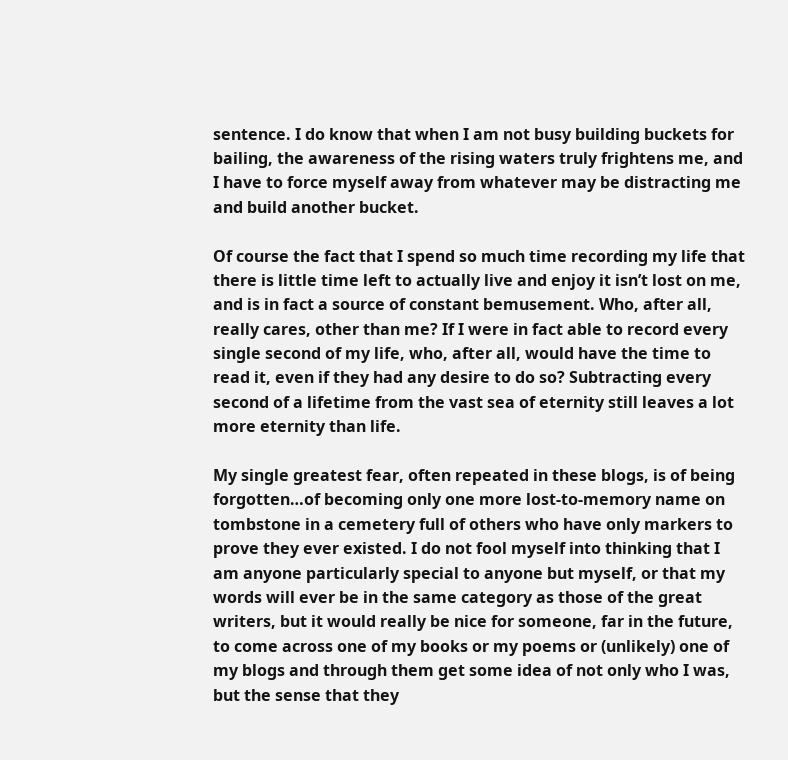sentence. I do know that when I am not busy building buckets for bailing, the awareness of the rising waters truly frightens me, and I have to force myself away from whatever may be distracting me and build another bucket.

Of course the fact that I spend so much time recording my life that there is little time left to actually live and enjoy it isn’t lost on me, and is in fact a source of constant bemusement. Who, after all, really cares, other than me? If I were in fact able to record every single second of my life, who, after all, would have the time to read it, even if they had any desire to do so? Subtracting every second of a lifetime from the vast sea of eternity still leaves a lot more eternity than life.

My single greatest fear, often repeated in these blogs, is of being forgotten…of becoming only one more lost-to-memory name on tombstone in a cemetery full of others who have only markers to prove they ever existed. I do not fool myself into thinking that I am anyone particularly special to anyone but myself, or that my words will ever be in the same category as those of the great writers, but it would really be nice for someone, far in the future, to come across one of my books or my poems or (unlikely) one of my blogs and through them get some idea of not only who I was, but the sense that they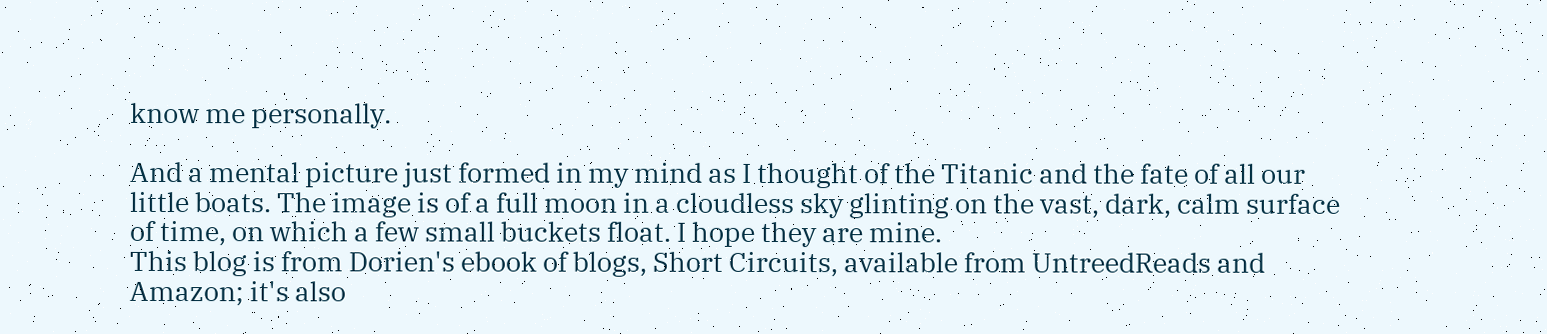know me personally.

And a mental picture just formed in my mind as I thought of the Titanic and the fate of all our little boats. The image is of a full moon in a cloudless sky glinting on the vast, dark, calm surface of time, on which a few small buckets float. I hope they are mine.
This blog is from Dorien's ebook of blogs, Short Circuits, available from UntreedReads and Amazon; it's also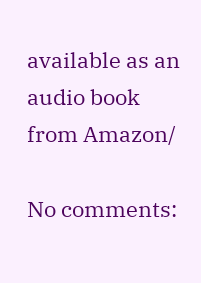available as an audio book from Amazon/

No comments: